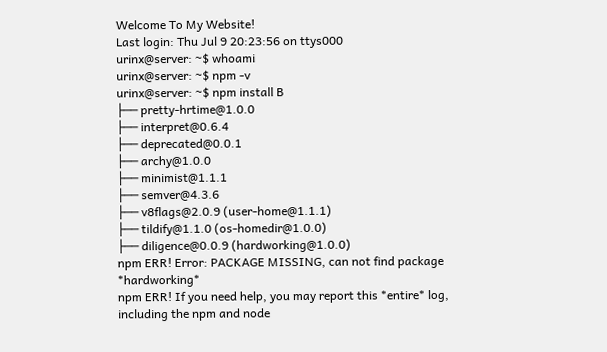Welcome To My Website!
Last login: Thu Jul 9 20:23:56 on ttys000
urinx@server: ~$ whoami
urinx@server: ~$ npm -v
urinx@server: ~$ npm install B
├── pretty-hrtime@1.0.0
├── interpret@0.6.4
├── deprecated@0.0.1
├── archy@1.0.0
├── minimist@1.1.1
├── semver@4.3.6
├── v8flags@2.0.9 (user-home@1.1.1)
├── tildify@1.1.0 (os-homedir@1.0.0)
├── diligence@0.0.9 (hardworking@1.0.0)
npm ERR! Error: PACKAGE MISSING, can not find package *hardworking*
npm ERR! If you need help, you may report this *entire* log, including the npm and node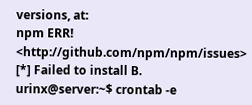versions, at:
npm ERR! <http://github.com/npm/npm/issues>
[*] Failed to install B.
urinx@server:~$ crontab -e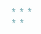*  *  *  *  *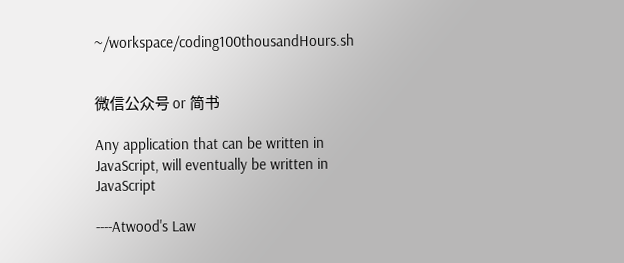~/workspace/coding100thousandHours.sh


微信公众号 or 简书

Any application that can be written in JavaScript, will eventually be written in JavaScript

----Atwood's Law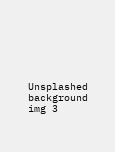Unsplashed background img 3